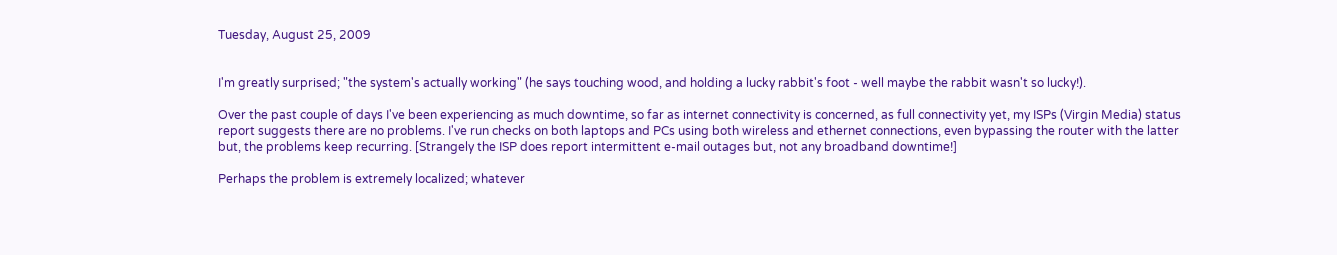Tuesday, August 25, 2009


I'm greatly surprised; "the system's actually working" (he says touching wood, and holding a lucky rabbit's foot - well maybe the rabbit wasn't so lucky!).

Over the past couple of days I've been experiencing as much downtime, so far as internet connectivity is concerned, as full connectivity yet, my ISPs (Virgin Media) status report suggests there are no problems. I've run checks on both laptops and PCs using both wireless and ethernet connections, even bypassing the router with the latter but, the problems keep recurring. [Strangely the ISP does report intermittent e-mail outages but, not any broadband downtime!]

Perhaps the problem is extremely localized; whatever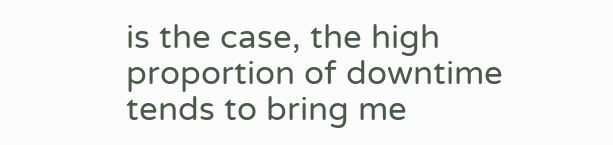is the case, the high proportion of downtime tends to bring me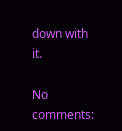down with it.

No comments: